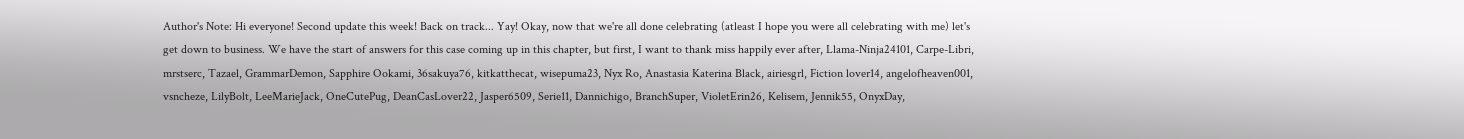Author's Note: Hi everyone! Second update this week! Back on track... Yay! Okay, now that we're all done celebrating (atleast I hope you were all celebrating with me) let's get down to business. We have the start of answers for this case coming up in this chapter, but first, I want to thank miss happily ever after, Llama-Ninja24101, Carpe-Libri, mrstserc, Tazael, GrammarDemon, Sapphire Ookami, 36sakuya76, kitkatthecat, wisepuma23, Nyx Ro, Anastasia Katerina Black, airiesgrl, Fiction lover14, angelofheaven001, vsncheze, LilyBolt, LeeMarieJack, OneCutePug, DeanCasLover22, Jasper6509, Serie11, Dannichigo, BranchSuper, VioletErin26, Kelisem, Jennik55, OnyxDay,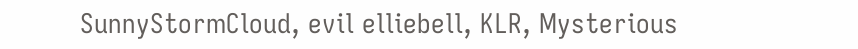SunnyStormCloud, evil elliebell, KLR, Mysterious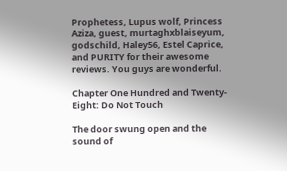Prophetess, Lupus wolf, Princess Aziza, guest, murtaghxblaiseyum, godschild, Haley56, Estel Caprice, and PURITY for their awesome reviews. You guys are wonderful.

Chapter One Hundred and Twenty-Eight: Do Not Touch

The door swung open and the sound of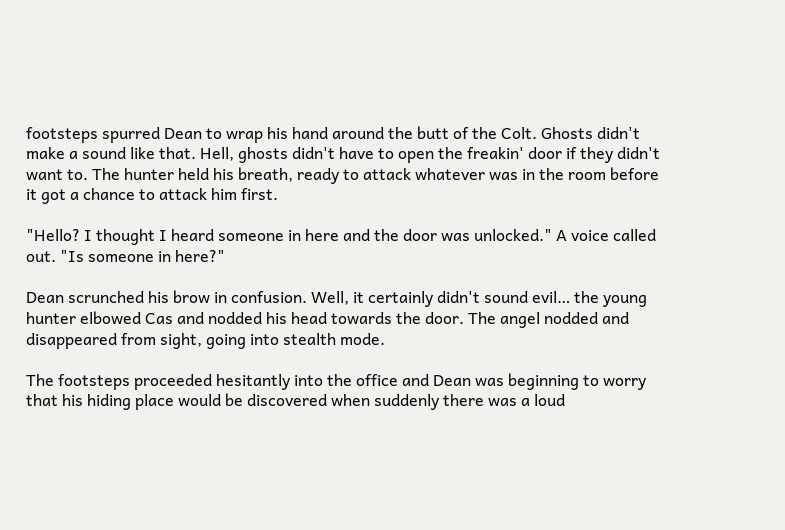footsteps spurred Dean to wrap his hand around the butt of the Colt. Ghosts didn't make a sound like that. Hell, ghosts didn't have to open the freakin' door if they didn't want to. The hunter held his breath, ready to attack whatever was in the room before it got a chance to attack him first.

"Hello? I thought I heard someone in here and the door was unlocked." A voice called out. "Is someone in here?"

Dean scrunched his brow in confusion. Well, it certainly didn't sound evil… the young hunter elbowed Cas and nodded his head towards the door. The angel nodded and disappeared from sight, going into stealth mode.

The footsteps proceeded hesitantly into the office and Dean was beginning to worry that his hiding place would be discovered when suddenly there was a loud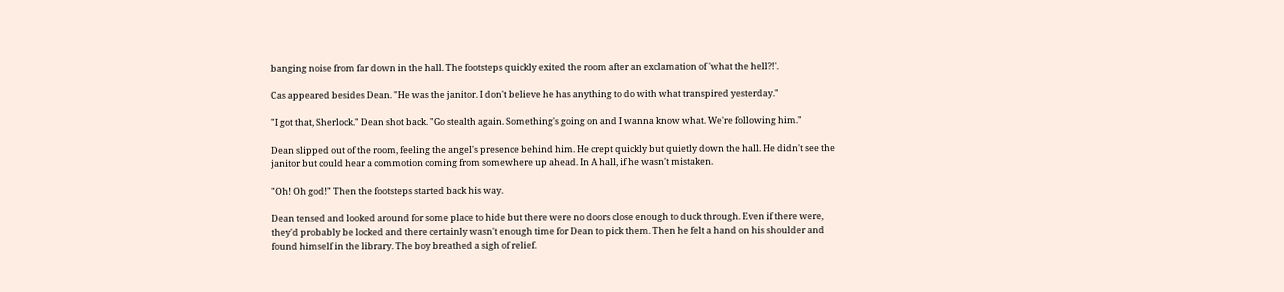banging noise from far down in the hall. The footsteps quickly exited the room after an exclamation of 'what the hell?!'.

Cas appeared besides Dean. "He was the janitor. I don't believe he has anything to do with what transpired yesterday."

"I got that, Sherlock." Dean shot back. "Go stealth again. Something's going on and I wanna know what. We're following him."

Dean slipped out of the room, feeling the angel's presence behind him. He crept quickly but quietly down the hall. He didn't see the janitor but could hear a commotion coming from somewhere up ahead. In A hall, if he wasn't mistaken.

"Oh! Oh god!" Then the footsteps started back his way.

Dean tensed and looked around for some place to hide but there were no doors close enough to duck through. Even if there were, they'd probably be locked and there certainly wasn't enough time for Dean to pick them. Then he felt a hand on his shoulder and found himself in the library. The boy breathed a sigh of relief.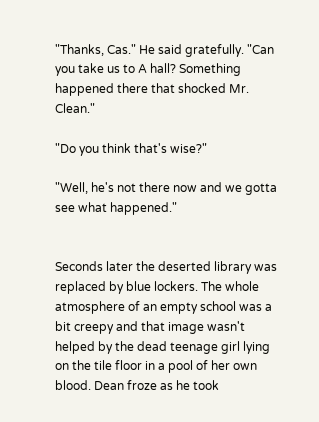"Thanks, Cas." He said gratefully. "Can you take us to A hall? Something happened there that shocked Mr. Clean."

"Do you think that's wise?"

"Well, he's not there now and we gotta see what happened."


Seconds later the deserted library was replaced by blue lockers. The whole atmosphere of an empty school was a bit creepy and that image wasn't helped by the dead teenage girl lying on the tile floor in a pool of her own blood. Dean froze as he took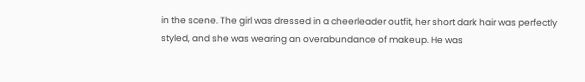in the scene. The girl was dressed in a cheerleader outfit, her short dark hair was perfectly styled, and she was wearing an overabundance of makeup. He was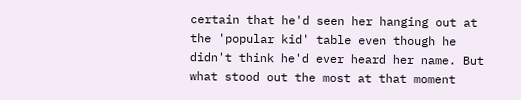certain that he'd seen her hanging out at the 'popular kid' table even though he didn't think he'd ever heard her name. But what stood out the most at that moment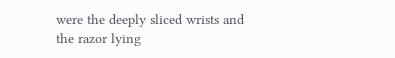were the deeply sliced wrists and the razor lying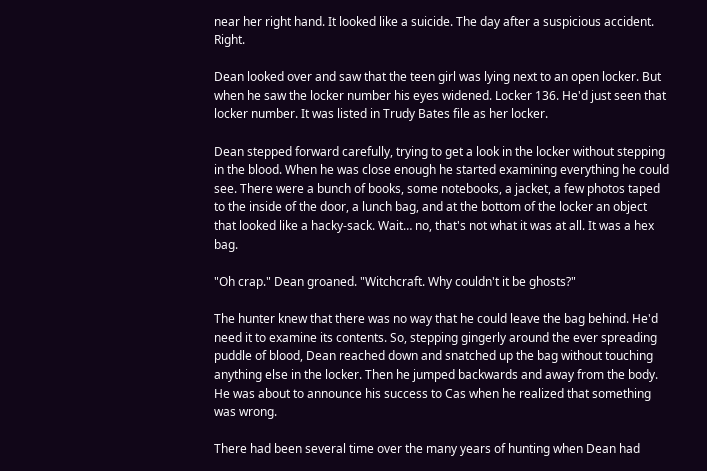near her right hand. It looked like a suicide. The day after a suspicious accident. Right.

Dean looked over and saw that the teen girl was lying next to an open locker. But when he saw the locker number his eyes widened. Locker 136. He'd just seen that locker number. It was listed in Trudy Bates file as her locker.

Dean stepped forward carefully, trying to get a look in the locker without stepping in the blood. When he was close enough he started examining everything he could see. There were a bunch of books, some notebooks, a jacket, a few photos taped to the inside of the door, a lunch bag, and at the bottom of the locker an object that looked like a hacky-sack. Wait… no, that's not what it was at all. It was a hex bag.

"Oh crap." Dean groaned. "Witchcraft. Why couldn't it be ghosts?"

The hunter knew that there was no way that he could leave the bag behind. He'd need it to examine its contents. So, stepping gingerly around the ever spreading puddle of blood, Dean reached down and snatched up the bag without touching anything else in the locker. Then he jumped backwards and away from the body. He was about to announce his success to Cas when he realized that something was wrong.

There had been several time over the many years of hunting when Dean had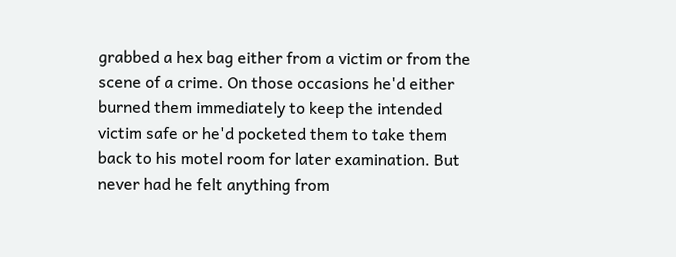grabbed a hex bag either from a victim or from the scene of a crime. On those occasions he'd either burned them immediately to keep the intended victim safe or he'd pocketed them to take them back to his motel room for later examination. But never had he felt anything from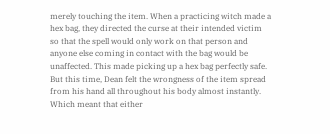merely touching the item. When a practicing witch made a hex bag, they directed the curse at their intended victim so that the spell would only work on that person and anyone else coming in contact with the bag would be unaffected. This made picking up a hex bag perfectly safe. But this time, Dean felt the wrongness of the item spread from his hand all throughout his body almost instantly. Which meant that either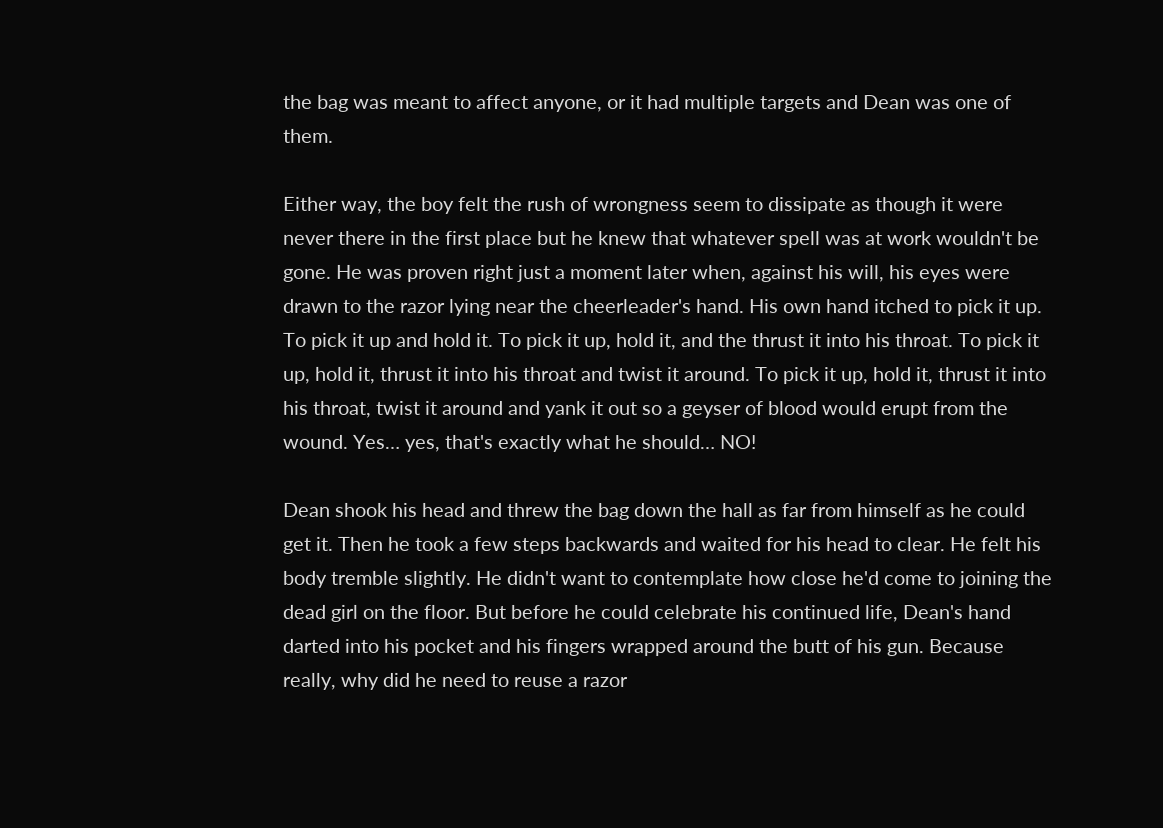the bag was meant to affect anyone, or it had multiple targets and Dean was one of them.

Either way, the boy felt the rush of wrongness seem to dissipate as though it were never there in the first place but he knew that whatever spell was at work wouldn't be gone. He was proven right just a moment later when, against his will, his eyes were drawn to the razor lying near the cheerleader's hand. His own hand itched to pick it up. To pick it up and hold it. To pick it up, hold it, and the thrust it into his throat. To pick it up, hold it, thrust it into his throat and twist it around. To pick it up, hold it, thrust it into his throat, twist it around and yank it out so a geyser of blood would erupt from the wound. Yes… yes, that's exactly what he should… NO!

Dean shook his head and threw the bag down the hall as far from himself as he could get it. Then he took a few steps backwards and waited for his head to clear. He felt his body tremble slightly. He didn't want to contemplate how close he'd come to joining the dead girl on the floor. But before he could celebrate his continued life, Dean's hand darted into his pocket and his fingers wrapped around the butt of his gun. Because really, why did he need to reuse a razor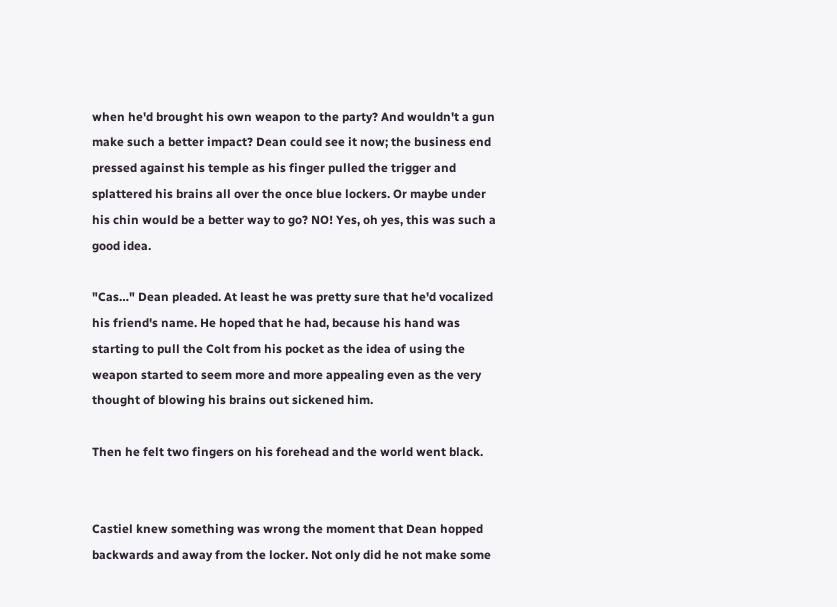when he'd brought his own weapon to the party? And wouldn't a gun make such a better impact? Dean could see it now; the business end pressed against his temple as his finger pulled the trigger and splattered his brains all over the once blue lockers. Or maybe under his chin would be a better way to go? NO! Yes, oh yes, this was such a good idea.

"Cas…" Dean pleaded. At least he was pretty sure that he'd vocalized his friend's name. He hoped that he had, because his hand was starting to pull the Colt from his pocket as the idea of using the weapon started to seem more and more appealing even as the very thought of blowing his brains out sickened him.

Then he felt two fingers on his forehead and the world went black.


Castiel knew something was wrong the moment that Dean hopped backwards and away from the locker. Not only did he not make some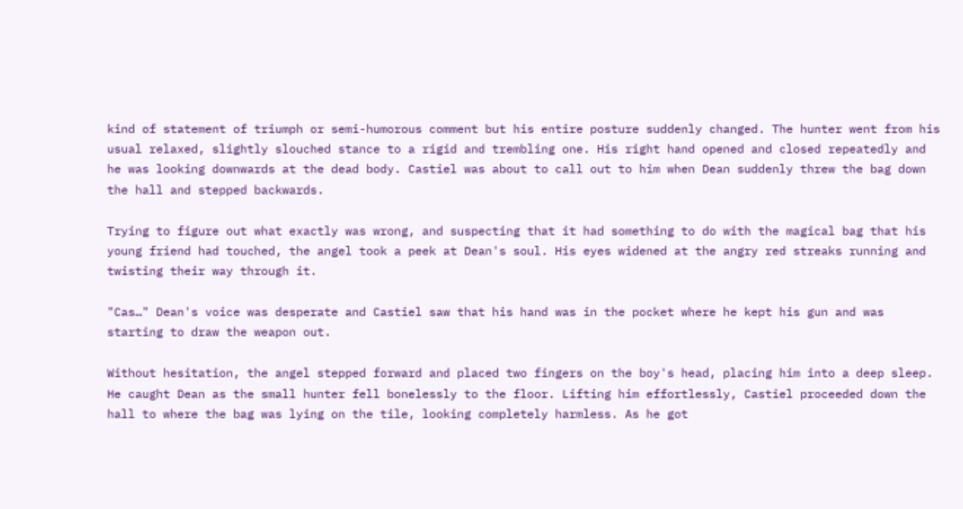kind of statement of triumph or semi-humorous comment but his entire posture suddenly changed. The hunter went from his usual relaxed, slightly slouched stance to a rigid and trembling one. His right hand opened and closed repeatedly and he was looking downwards at the dead body. Castiel was about to call out to him when Dean suddenly threw the bag down the hall and stepped backwards.

Trying to figure out what exactly was wrong, and suspecting that it had something to do with the magical bag that his young friend had touched, the angel took a peek at Dean's soul. His eyes widened at the angry red streaks running and twisting their way through it.

"Cas…" Dean's voice was desperate and Castiel saw that his hand was in the pocket where he kept his gun and was starting to draw the weapon out.

Without hesitation, the angel stepped forward and placed two fingers on the boy's head, placing him into a deep sleep. He caught Dean as the small hunter fell bonelessly to the floor. Lifting him effortlessly, Castiel proceeded down the hall to where the bag was lying on the tile, looking completely harmless. As he got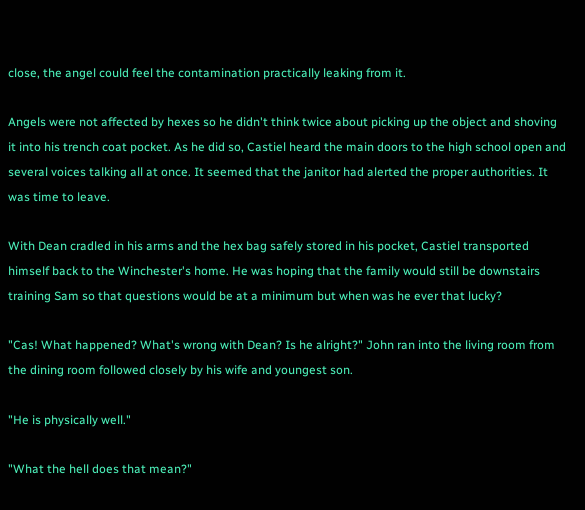close, the angel could feel the contamination practically leaking from it.

Angels were not affected by hexes so he didn't think twice about picking up the object and shoving it into his trench coat pocket. As he did so, Castiel heard the main doors to the high school open and several voices talking all at once. It seemed that the janitor had alerted the proper authorities. It was time to leave.

With Dean cradled in his arms and the hex bag safely stored in his pocket, Castiel transported himself back to the Winchester's home. He was hoping that the family would still be downstairs training Sam so that questions would be at a minimum but when was he ever that lucky?

"Cas! What happened? What's wrong with Dean? Is he alright?" John ran into the living room from the dining room followed closely by his wife and youngest son.

"He is physically well."

"What the hell does that mean?"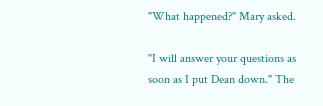"What happened?" Mary asked.

"I will answer your questions as soon as I put Dean down." The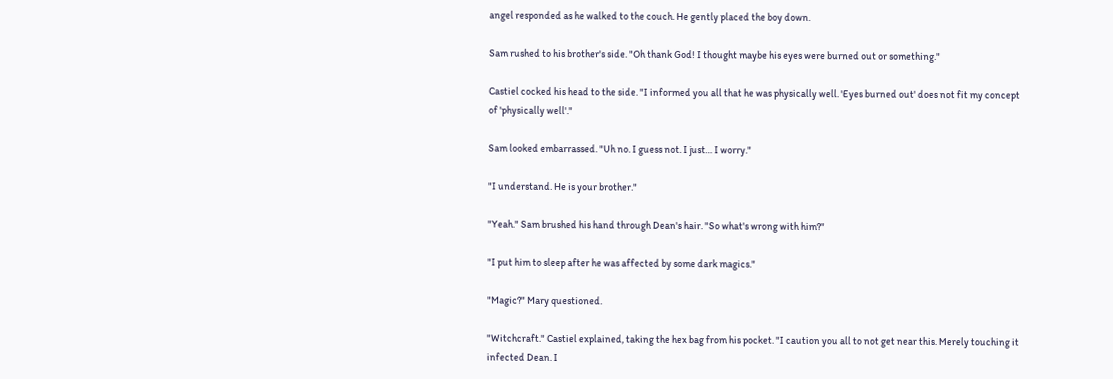angel responded as he walked to the couch. He gently placed the boy down.

Sam rushed to his brother's side. "Oh thank God! I thought maybe his eyes were burned out or something."

Castiel cocked his head to the side. "I informed you all that he was physically well. 'Eyes burned out' does not fit my concept of 'physically well'."

Sam looked embarrassed. "Uh no. I guess not. I just… I worry."

"I understand. He is your brother."

"Yeah." Sam brushed his hand through Dean's hair. "So what's wrong with him?"

"I put him to sleep after he was affected by some dark magics."

"Magic?" Mary questioned.

"Witchcraft." Castiel explained, taking the hex bag from his pocket. "I caution you all to not get near this. Merely touching it infected Dean. I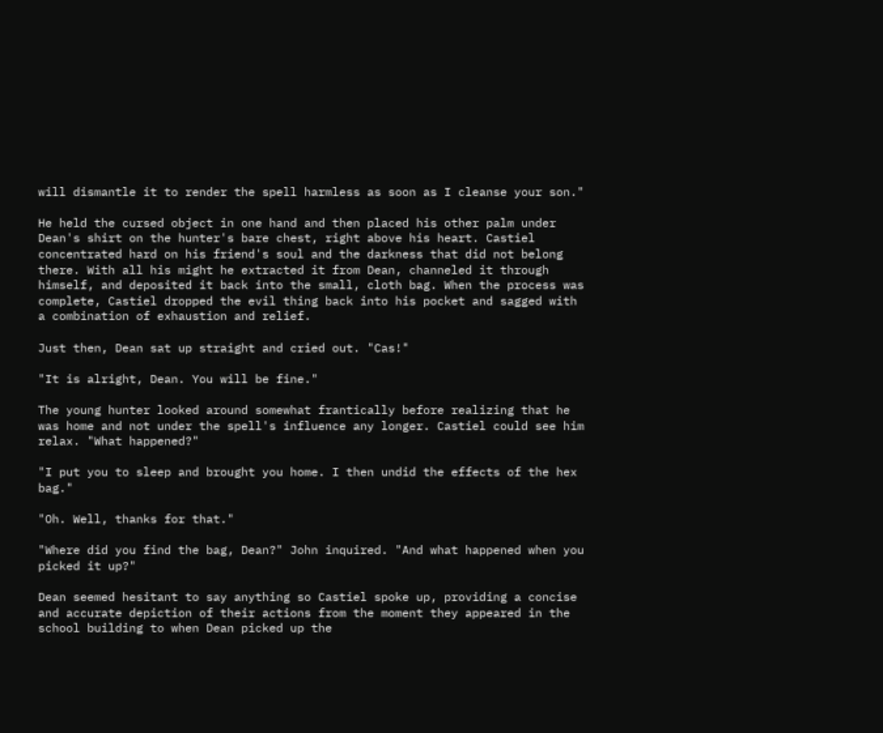will dismantle it to render the spell harmless as soon as I cleanse your son."

He held the cursed object in one hand and then placed his other palm under Dean's shirt on the hunter's bare chest, right above his heart. Castiel concentrated hard on his friend's soul and the darkness that did not belong there. With all his might he extracted it from Dean, channeled it through himself, and deposited it back into the small, cloth bag. When the process was complete, Castiel dropped the evil thing back into his pocket and sagged with a combination of exhaustion and relief.

Just then, Dean sat up straight and cried out. "Cas!"

"It is alright, Dean. You will be fine."

The young hunter looked around somewhat frantically before realizing that he was home and not under the spell's influence any longer. Castiel could see him relax. "What happened?"

"I put you to sleep and brought you home. I then undid the effects of the hex bag."

"Oh. Well, thanks for that."

"Where did you find the bag, Dean?" John inquired. "And what happened when you picked it up?"

Dean seemed hesitant to say anything so Castiel spoke up, providing a concise and accurate depiction of their actions from the moment they appeared in the school building to when Dean picked up the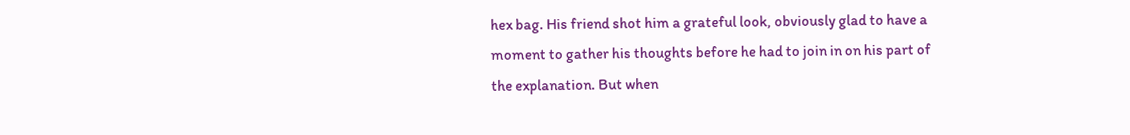hex bag. His friend shot him a grateful look, obviously glad to have a moment to gather his thoughts before he had to join in on his part of the explanation. But when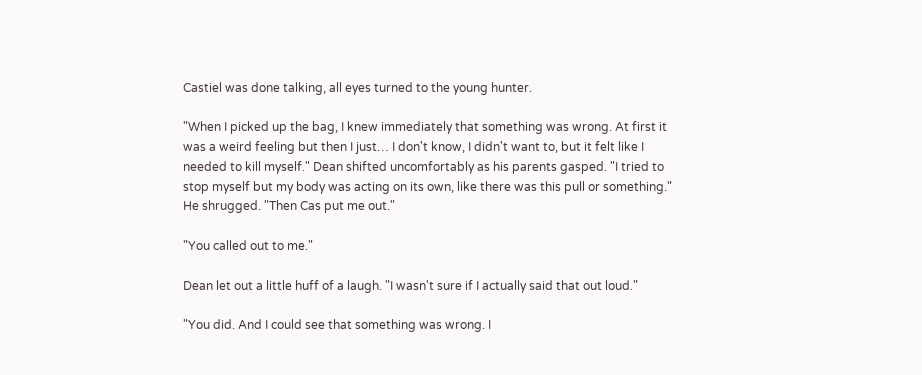Castiel was done talking, all eyes turned to the young hunter.

"When I picked up the bag, I knew immediately that something was wrong. At first it was a weird feeling but then I just… I don't know, I didn't want to, but it felt like I needed to kill myself." Dean shifted uncomfortably as his parents gasped. "I tried to stop myself but my body was acting on its own, like there was this pull or something." He shrugged. "Then Cas put me out."

"You called out to me."

Dean let out a little huff of a laugh. "I wasn't sure if I actually said that out loud."

"You did. And I could see that something was wrong. I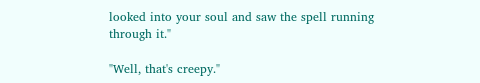looked into your soul and saw the spell running through it."

"Well, that's creepy."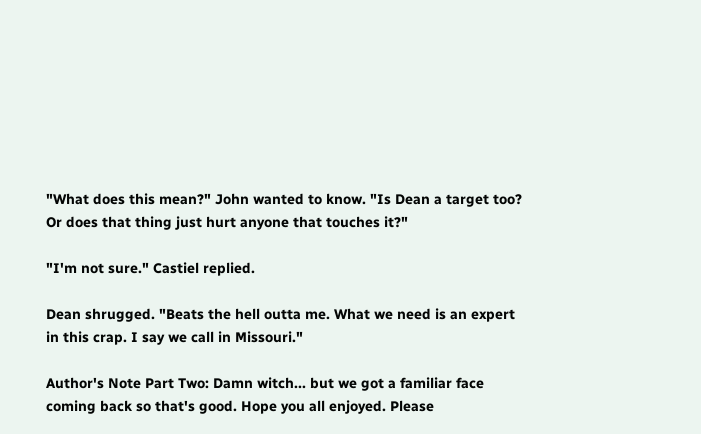"What does this mean?" John wanted to know. "Is Dean a target too? Or does that thing just hurt anyone that touches it?"

"I'm not sure." Castiel replied.

Dean shrugged. "Beats the hell outta me. What we need is an expert in this crap. I say we call in Missouri."

Author's Note Part Two: Damn witch... but we got a familiar face coming back so that's good. Hope you all enjoyed. Please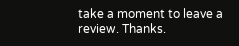take a moment to leave a review. Thanks.